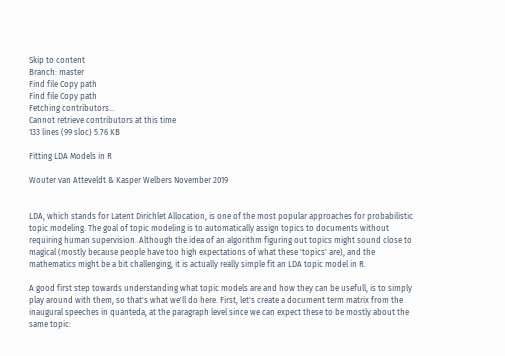Skip to content
Branch: master
Find file Copy path
Find file Copy path
Fetching contributors…
Cannot retrieve contributors at this time
133 lines (99 sloc) 5.76 KB

Fitting LDA Models in R

Wouter van Atteveldt & Kasper Welbers November 2019


LDA, which stands for Latent Dirichlet Allocation, is one of the most popular approaches for probabilistic topic modeling. The goal of topic modeling is to automatically assign topics to documents without requiring human supervision. Although the idea of an algorithm figuring out topics might sound close to magical (mostly because people have too high expectations of what these 'topics' are), and the mathematics might be a bit challenging, it is actually really simple fit an LDA topic model in R.

A good first step towards understanding what topic models are and how they can be usefull, is to simply play around with them, so that's what we'll do here. First, let's create a document term matrix from the inaugural speeches in quanteda, at the paragraph level since we can expect these to be mostly about the same topic: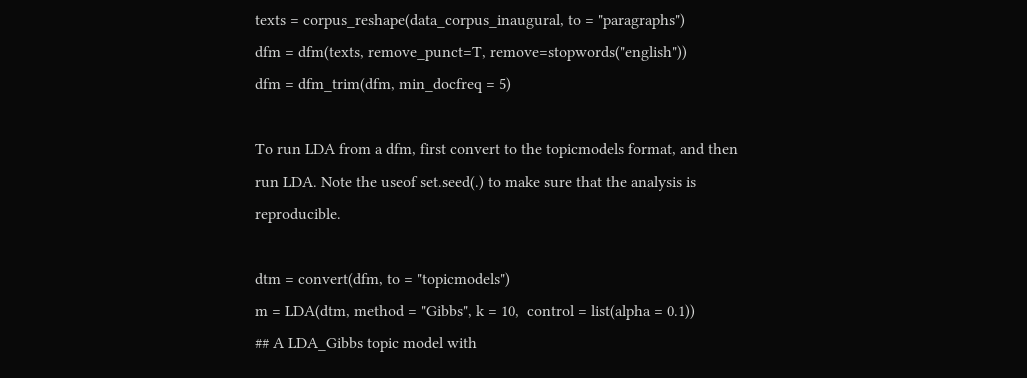texts = corpus_reshape(data_corpus_inaugural, to = "paragraphs")
dfm = dfm(texts, remove_punct=T, remove=stopwords("english"))
dfm = dfm_trim(dfm, min_docfreq = 5)

To run LDA from a dfm, first convert to the topicmodels format, and then run LDA. Note the useof set.seed(.) to make sure that the analysis is reproducible.

dtm = convert(dfm, to = "topicmodels")
m = LDA(dtm, method = "Gibbs", k = 10,  control = list(alpha = 0.1))
## A LDA_Gibbs topic model with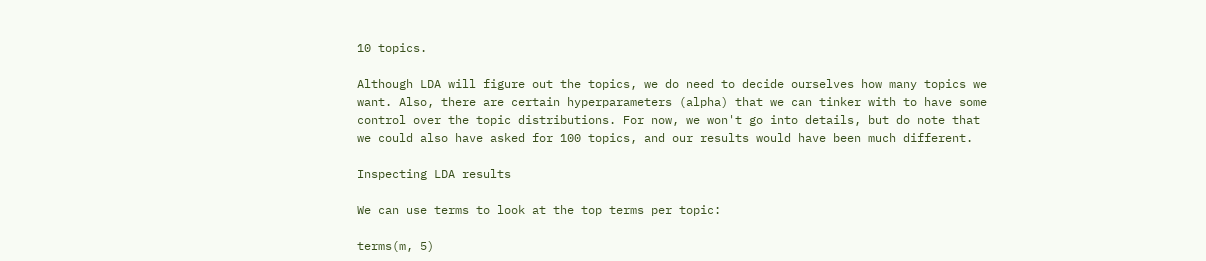10 topics.

Although LDA will figure out the topics, we do need to decide ourselves how many topics we want. Also, there are certain hyperparameters (alpha) that we can tinker with to have some control over the topic distributions. For now, we won't go into details, but do note that we could also have asked for 100 topics, and our results would have been much different.

Inspecting LDA results

We can use terms to look at the top terms per topic:

terms(m, 5)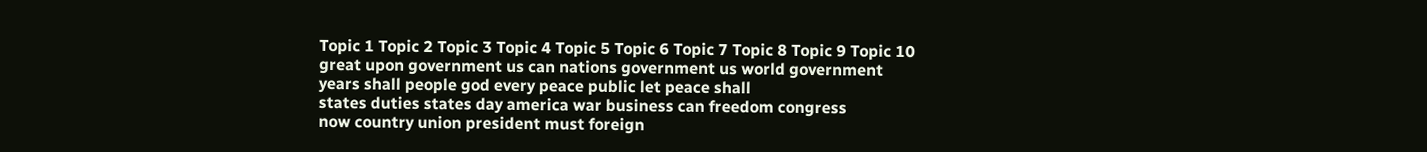Topic 1 Topic 2 Topic 3 Topic 4 Topic 5 Topic 6 Topic 7 Topic 8 Topic 9 Topic 10
great upon government us can nations government us world government
years shall people god every peace public let peace shall
states duties states day america war business can freedom congress
now country union president must foreign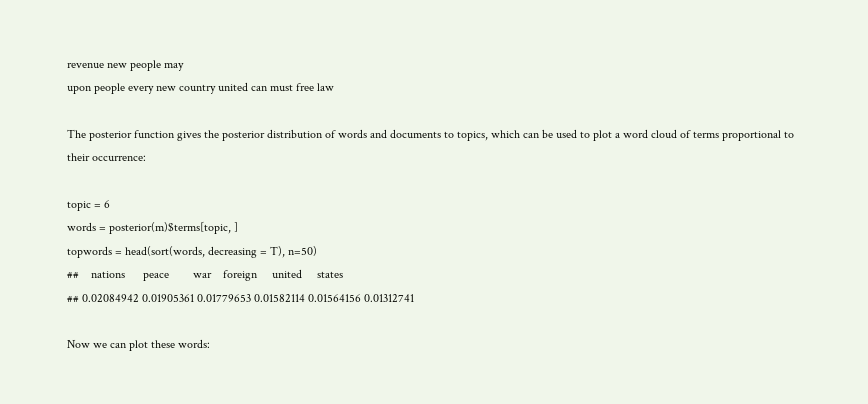revenue new people may
upon people every new country united can must free law

The posterior function gives the posterior distribution of words and documents to topics, which can be used to plot a word cloud of terms proportional to their occurrence:

topic = 6
words = posterior(m)$terms[topic, ]
topwords = head(sort(words, decreasing = T), n=50)
##    nations      peace        war    foreign     united     states
## 0.02084942 0.01905361 0.01779653 0.01582114 0.01564156 0.01312741

Now we can plot these words: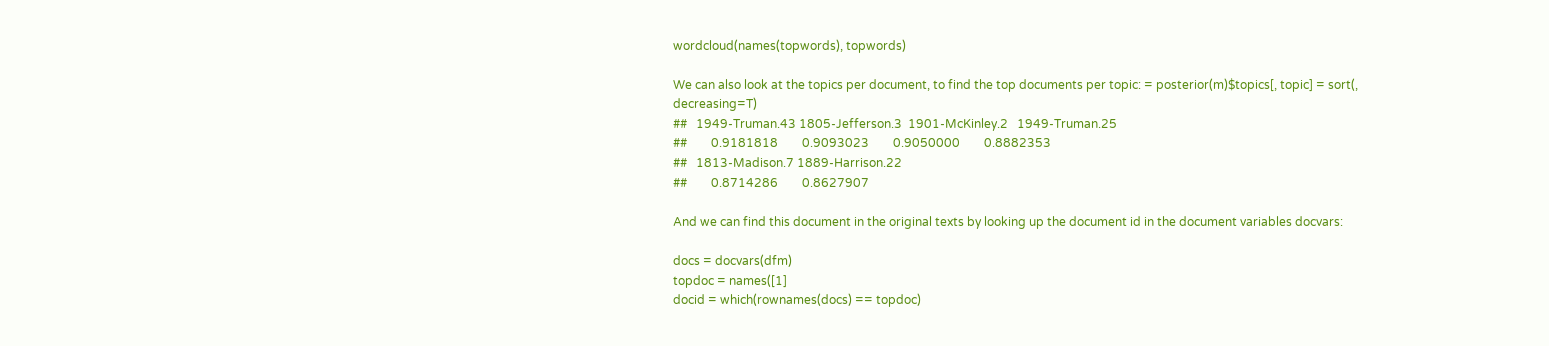wordcloud(names(topwords), topwords)

We can also look at the topics per document, to find the top documents per topic: = posterior(m)$topics[, topic] = sort(, decreasing=T)
##   1949-Truman.43 1805-Jefferson.3  1901-McKinley.2   1949-Truman.25
##        0.9181818        0.9093023        0.9050000        0.8882353
##   1813-Madison.7 1889-Harrison.22
##        0.8714286        0.8627907

And we can find this document in the original texts by looking up the document id in the document variables docvars:

docs = docvars(dfm)
topdoc = names([1]
docid = which(rownames(docs) == topdoc)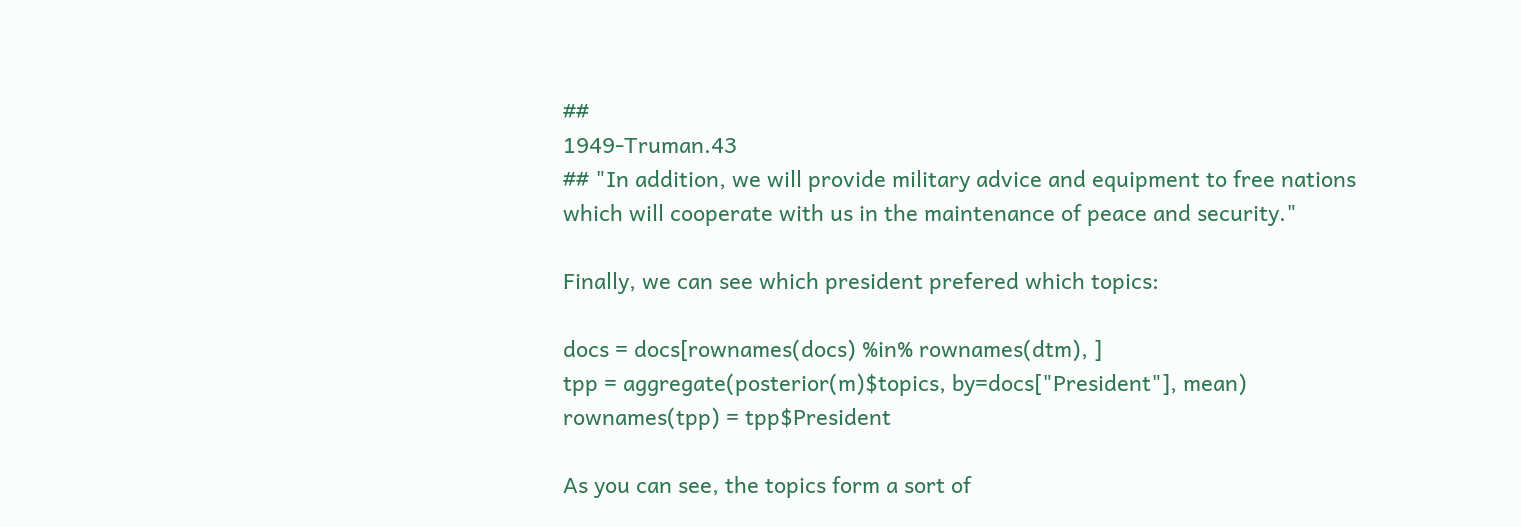##                                                                                                                                      1949-Truman.43
## "In addition, we will provide military advice and equipment to free nations which will cooperate with us in the maintenance of peace and security."

Finally, we can see which president prefered which topics:

docs = docs[rownames(docs) %in% rownames(dtm), ]
tpp = aggregate(posterior(m)$topics, by=docs["President"], mean)
rownames(tpp) = tpp$President

As you can see, the topics form a sort of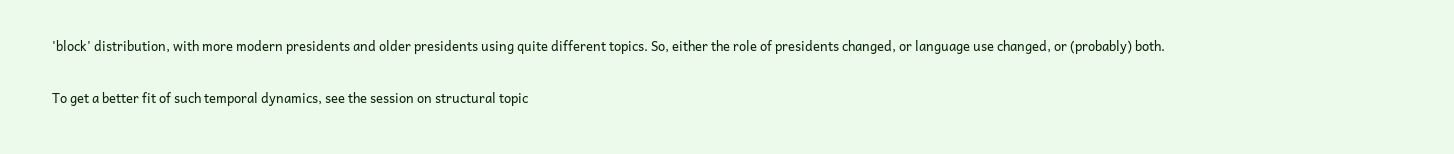'block' distribution, with more modern presidents and older presidents using quite different topics. So, either the role of presidents changed, or language use changed, or (probably) both.

To get a better fit of such temporal dynamics, see the session on structural topic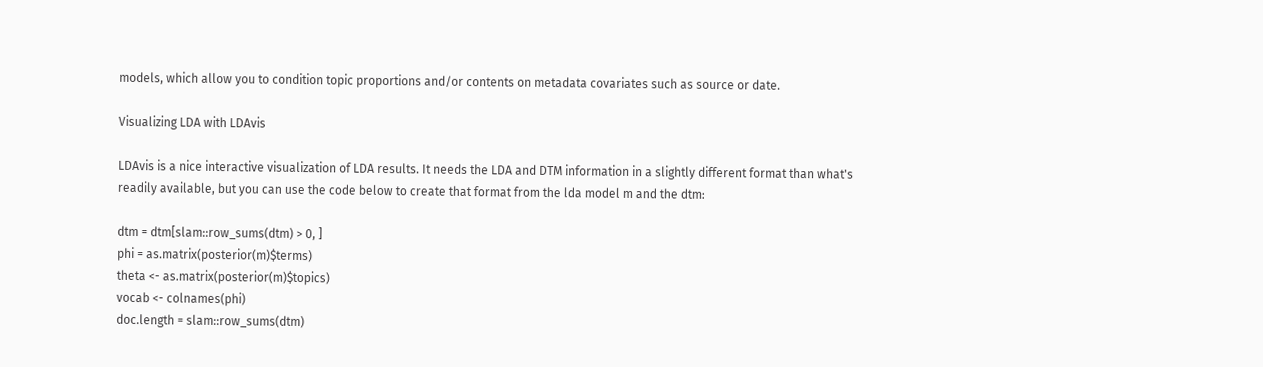models, which allow you to condition topic proportions and/or contents on metadata covariates such as source or date.

Visualizing LDA with LDAvis

LDAvis is a nice interactive visualization of LDA results. It needs the LDA and DTM information in a slightly different format than what's readily available, but you can use the code below to create that format from the lda model m and the dtm:

dtm = dtm[slam::row_sums(dtm) > 0, ]
phi = as.matrix(posterior(m)$terms)
theta <- as.matrix(posterior(m)$topics)
vocab <- colnames(phi)
doc.length = slam::row_sums(dtm)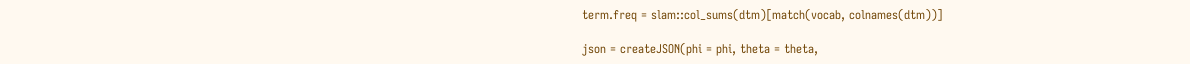term.freq = slam::col_sums(dtm)[match(vocab, colnames(dtm))]

json = createJSON(phi = phi, theta = theta,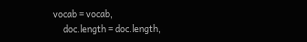vocab = vocab,
     doc.length = doc.length,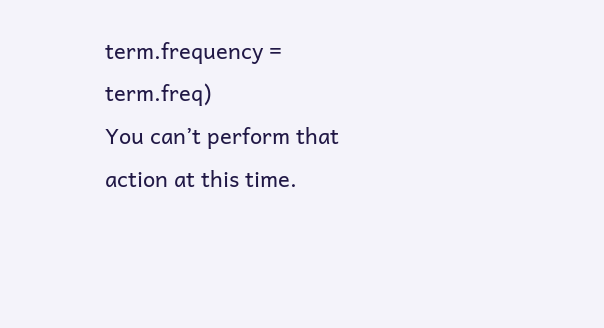term.frequency = term.freq)
You can’t perform that action at this time.